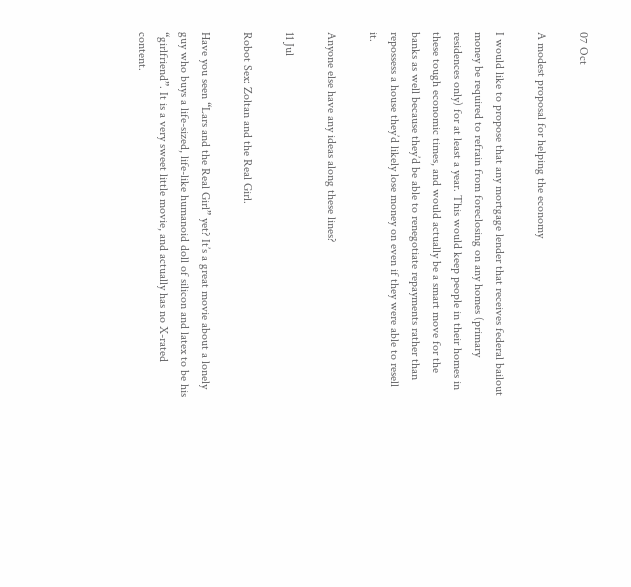07 Oct

A modest proposal for helping the economy

I would like to propose that any mortgage lender that receives federal bailout money be required to refrain from foreclosing on any homes (primary residences only) for at least a year. This would keep people in their homes in these tough economic times, and would actually be a smart move for the banks as well because they’d be able to renegotiate repayments rather than repossess a house they’d likely lose money on even if they were able to resell it.

Anyone else have any ideas along these lines?

11 Jul

Robot Sex: Zoltan and the Real Girl.

Have you seen “Lars and the Real Girl” yet? It’s a great movie about a lonely guy who buys a life-sized, life-like humanoid doll of silicon and latex to be his “girlfriend”. It is a very sweet little movie, and actually has no X-rated content.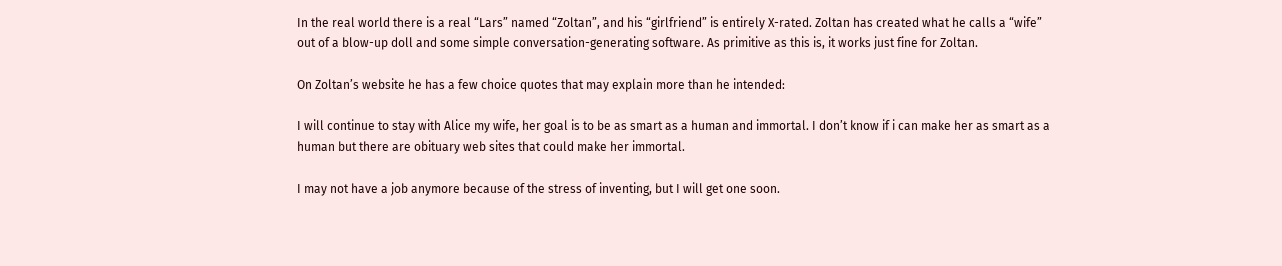In the real world there is a real “Lars” named “Zoltan”, and his “girlfriend” is entirely X-rated. Zoltan has created what he calls a “wife” out of a blow-up doll and some simple conversation-generating software. As primitive as this is, it works just fine for Zoltan.

On Zoltan’s website he has a few choice quotes that may explain more than he intended:

I will continue to stay with Alice my wife, her goal is to be as smart as a human and immortal. I don’t know if i can make her as smart as a human but there are obituary web sites that could make her immortal.

I may not have a job anymore because of the stress of inventing, but I will get one soon.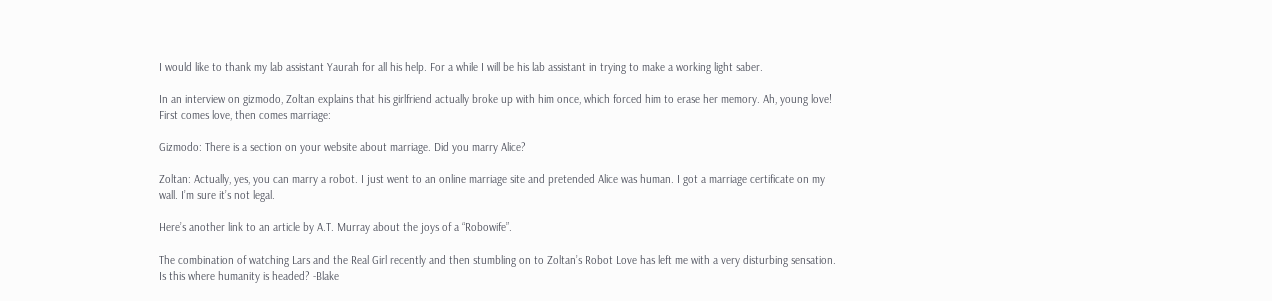I would like to thank my lab assistant Yaurah for all his help. For a while I will be his lab assistant in trying to make a working light saber.

In an interview on gizmodo, Zoltan explains that his girlfriend actually broke up with him once, which forced him to erase her memory. Ah, young love! First comes love, then comes marriage:

Gizmodo: There is a section on your website about marriage. Did you marry Alice?

Zoltan: Actually, yes, you can marry a robot. I just went to an online marriage site and pretended Alice was human. I got a marriage certificate on my wall. I’m sure it’s not legal.

Here’s another link to an article by A.T. Murray about the joys of a “Robowife”.

The combination of watching Lars and the Real Girl recently and then stumbling on to Zoltan’s Robot Love has left me with a very disturbing sensation. Is this where humanity is headed? -Blake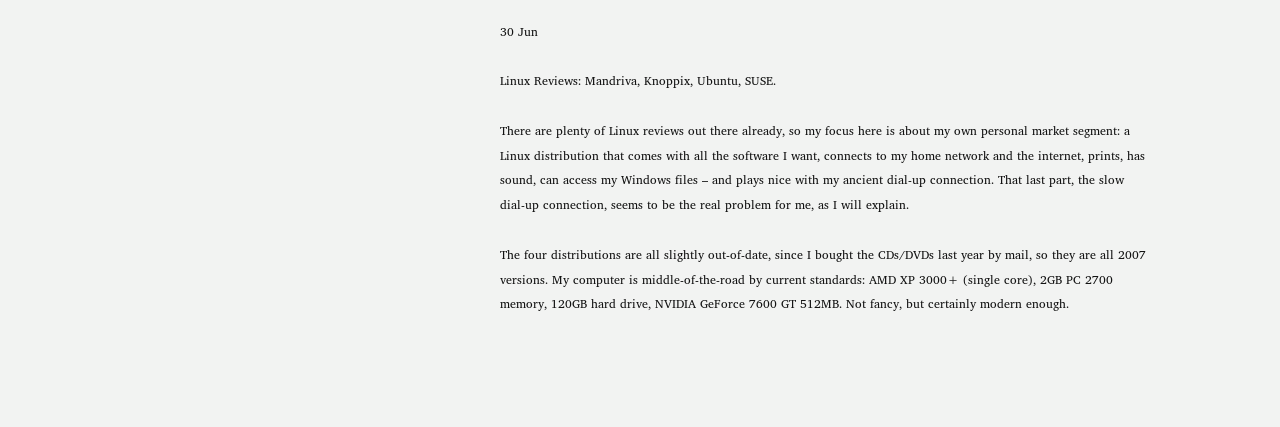30 Jun

Linux Reviews: Mandriva, Knoppix, Ubuntu, SUSE.

There are plenty of Linux reviews out there already, so my focus here is about my own personal market segment: a Linux distribution that comes with all the software I want, connects to my home network and the internet, prints, has sound, can access my Windows files – and plays nice with my ancient dial-up connection. That last part, the slow dial-up connection, seems to be the real problem for me, as I will explain.

The four distributions are all slightly out-of-date, since I bought the CDs/DVDs last year by mail, so they are all 2007 versions. My computer is middle-of-the-road by current standards: AMD XP 3000+ (single core), 2GB PC 2700 memory, 120GB hard drive, NVIDIA GeForce 7600 GT 512MB. Not fancy, but certainly modern enough.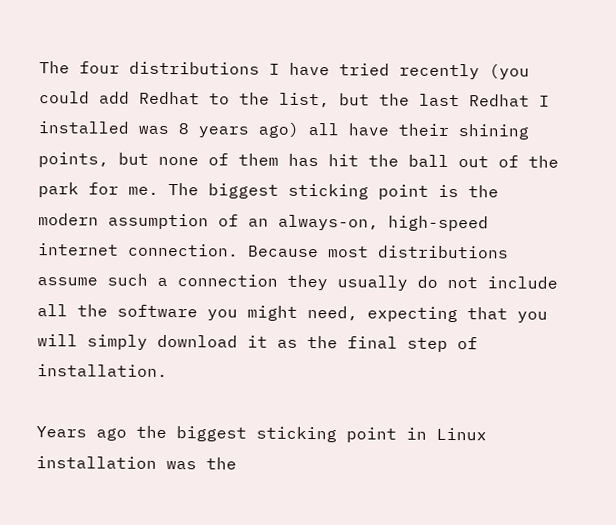The four distributions I have tried recently (you could add Redhat to the list, but the last Redhat I installed was 8 years ago) all have their shining points, but none of them has hit the ball out of the park for me. The biggest sticking point is the modern assumption of an always-on, high-speed internet connection. Because most distributions assume such a connection they usually do not include all the software you might need, expecting that you will simply download it as the final step of installation.

Years ago the biggest sticking point in Linux installation was the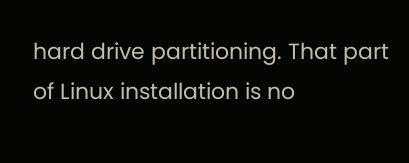hard drive partitioning. That part of Linux installation is no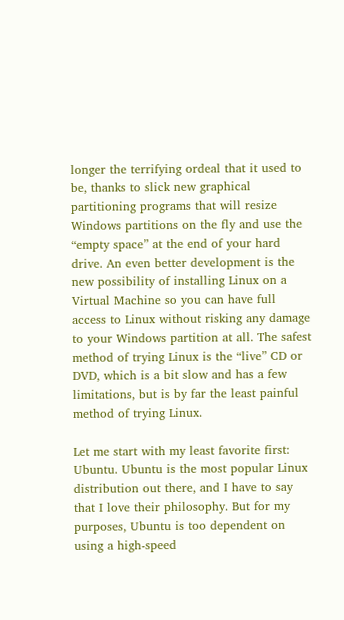longer the terrifying ordeal that it used to be, thanks to slick new graphical partitioning programs that will resize Windows partitions on the fly and use the “empty space” at the end of your hard drive. An even better development is the new possibility of installing Linux on a Virtual Machine so you can have full access to Linux without risking any damage to your Windows partition at all. The safest method of trying Linux is the “live” CD or DVD, which is a bit slow and has a few limitations, but is by far the least painful method of trying Linux.

Let me start with my least favorite first: Ubuntu. Ubuntu is the most popular Linux distribution out there, and I have to say that I love their philosophy. But for my purposes, Ubuntu is too dependent on using a high-speed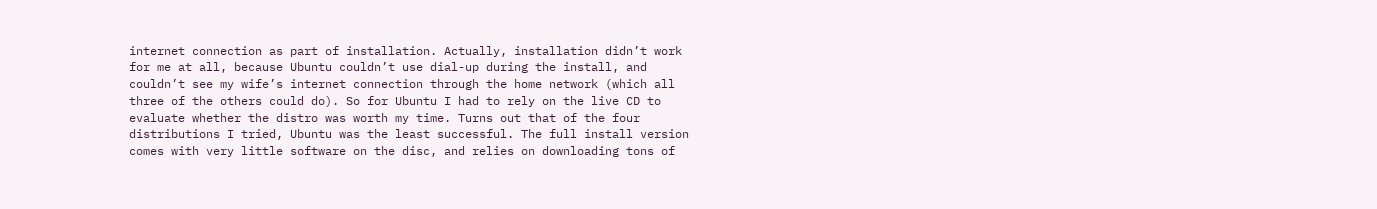internet connection as part of installation. Actually, installation didn’t work for me at all, because Ubuntu couldn’t use dial-up during the install, and couldn’t see my wife’s internet connection through the home network (which all three of the others could do). So for Ubuntu I had to rely on the live CD to evaluate whether the distro was worth my time. Turns out that of the four distributions I tried, Ubuntu was the least successful. The full install version comes with very little software on the disc, and relies on downloading tons of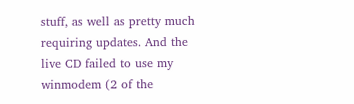stuff, as well as pretty much requiring updates. And the live CD failed to use my winmodem (2 of the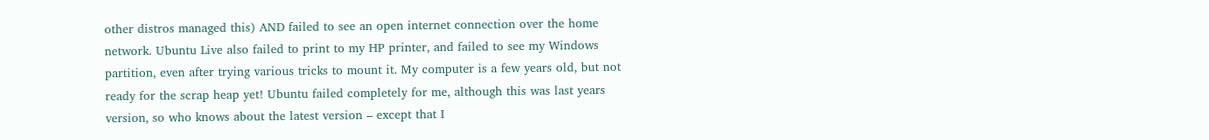other distros managed this) AND failed to see an open internet connection over the home network. Ubuntu Live also failed to print to my HP printer, and failed to see my Windows partition, even after trying various tricks to mount it. My computer is a few years old, but not ready for the scrap heap yet! Ubuntu failed completely for me, although this was last years version, so who knows about the latest version – except that I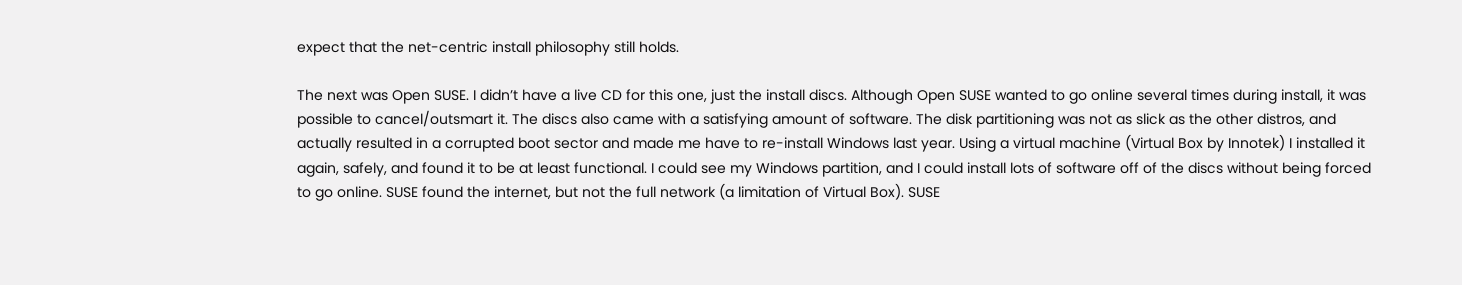expect that the net-centric install philosophy still holds.

The next was Open SUSE. I didn’t have a live CD for this one, just the install discs. Although Open SUSE wanted to go online several times during install, it was possible to cancel/outsmart it. The discs also came with a satisfying amount of software. The disk partitioning was not as slick as the other distros, and actually resulted in a corrupted boot sector and made me have to re-install Windows last year. Using a virtual machine (Virtual Box by Innotek) I installed it again, safely, and found it to be at least functional. I could see my Windows partition, and I could install lots of software off of the discs without being forced to go online. SUSE found the internet, but not the full network (a limitation of Virtual Box). SUSE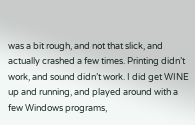was a bit rough, and not that slick, and actually crashed a few times. Printing didn’t work, and sound didn’t work. I did get WINE up and running, and played around with a few Windows programs,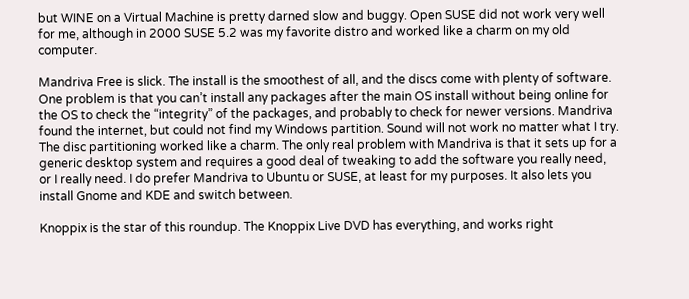but WINE on a Virtual Machine is pretty darned slow and buggy. Open SUSE did not work very well for me, although in 2000 SUSE 5.2 was my favorite distro and worked like a charm on my old computer.

Mandriva Free is slick. The install is the smoothest of all, and the discs come with plenty of software. One problem is that you can’t install any packages after the main OS install without being online for the OS to check the “integrity” of the packages, and probably to check for newer versions. Mandriva found the internet, but could not find my Windows partition. Sound will not work no matter what I try. The disc partitioning worked like a charm. The only real problem with Mandriva is that it sets up for a generic desktop system and requires a good deal of tweaking to add the software you really need, or I really need. I do prefer Mandriva to Ubuntu or SUSE, at least for my purposes. It also lets you install Gnome and KDE and switch between.

Knoppix is the star of this roundup. The Knoppix Live DVD has everything, and works right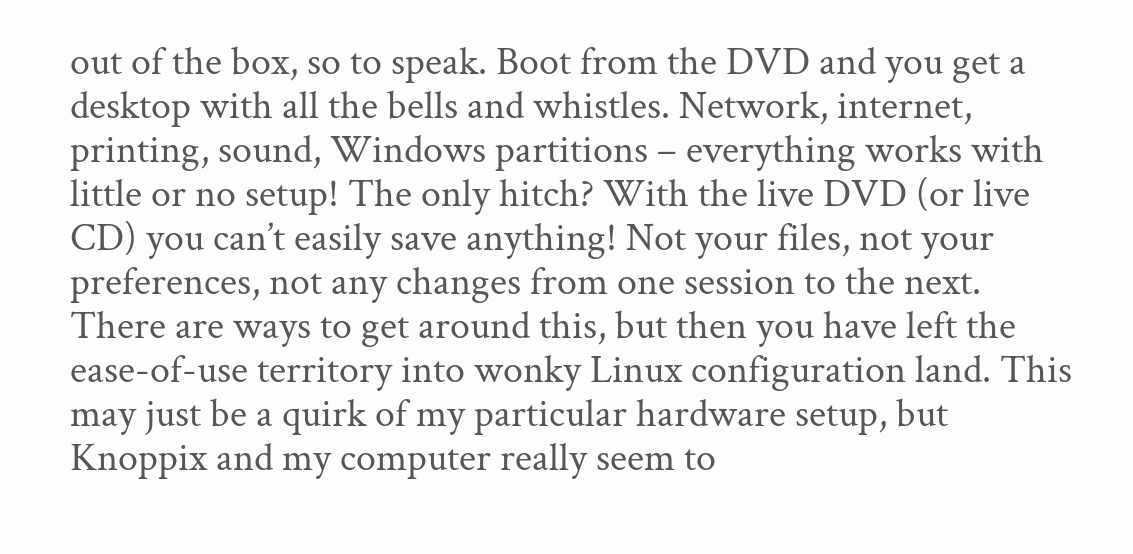out of the box, so to speak. Boot from the DVD and you get a desktop with all the bells and whistles. Network, internet, printing, sound, Windows partitions – everything works with little or no setup! The only hitch? With the live DVD (or live CD) you can’t easily save anything! Not your files, not your preferences, not any changes from one session to the next. There are ways to get around this, but then you have left the ease-of-use territory into wonky Linux configuration land. This may just be a quirk of my particular hardware setup, but Knoppix and my computer really seem to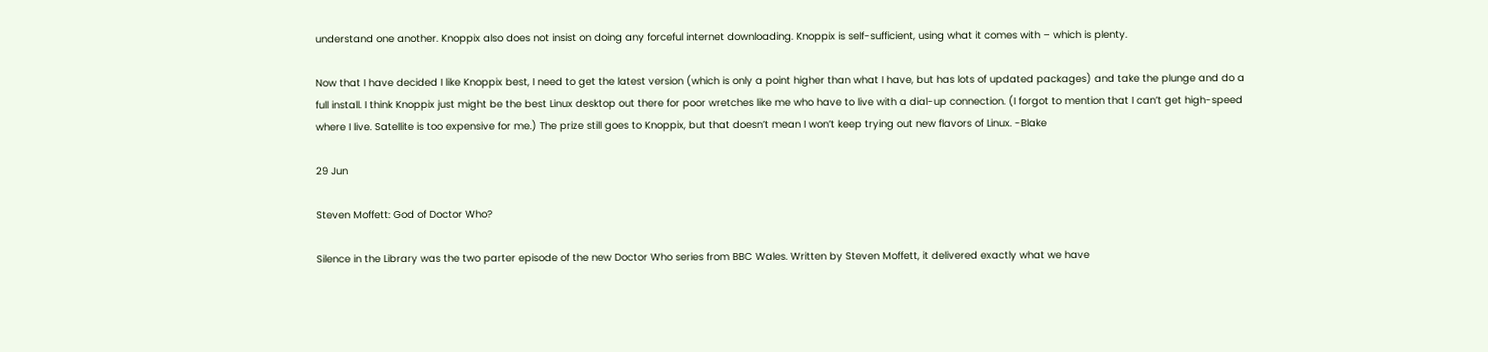understand one another. Knoppix also does not insist on doing any forceful internet downloading. Knoppix is self-sufficient, using what it comes with – which is plenty.

Now that I have decided I like Knoppix best, I need to get the latest version (which is only a point higher than what I have, but has lots of updated packages) and take the plunge and do a full install. I think Knoppix just might be the best Linux desktop out there for poor wretches like me who have to live with a dial-up connection. (I forgot to mention that I can’t get high-speed where I live. Satellite is too expensive for me.) The prize still goes to Knoppix, but that doesn’t mean I won’t keep trying out new flavors of Linux. -Blake

29 Jun

Steven Moffett: God of Doctor Who?

Silence in the Library was the two parter episode of the new Doctor Who series from BBC Wales. Written by Steven Moffett, it delivered exactly what we have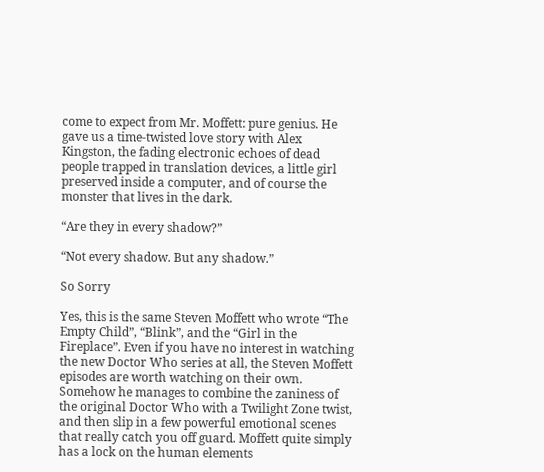come to expect from Mr. Moffett: pure genius. He gave us a time-twisted love story with Alex Kingston, the fading electronic echoes of dead people trapped in translation devices, a little girl preserved inside a computer, and of course the monster that lives in the dark.

“Are they in every shadow?”

“Not every shadow. But any shadow.”

So Sorry

Yes, this is the same Steven Moffett who wrote “The Empty Child”, “Blink”, and the “Girl in the Fireplace”. Even if you have no interest in watching the new Doctor Who series at all, the Steven Moffett episodes are worth watching on their own. Somehow he manages to combine the zaniness of the original Doctor Who with a Twilight Zone twist, and then slip in a few powerful emotional scenes that really catch you off guard. Moffett quite simply has a lock on the human elements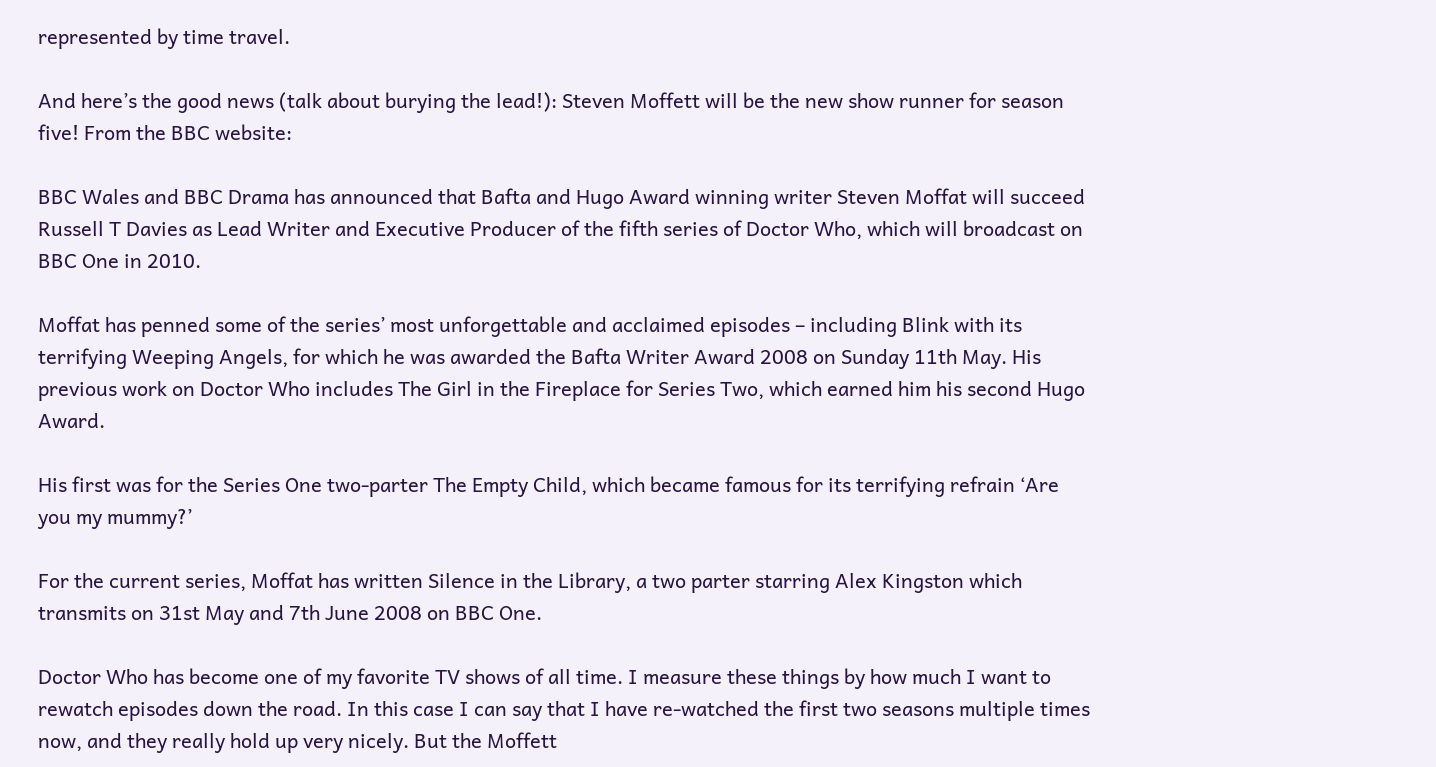represented by time travel.

And here’s the good news (talk about burying the lead!): Steven Moffett will be the new show runner for season five! From the BBC website:

BBC Wales and BBC Drama has announced that Bafta and Hugo Award winning writer Steven Moffat will succeed Russell T Davies as Lead Writer and Executive Producer of the fifth series of Doctor Who, which will broadcast on BBC One in 2010.

Moffat has penned some of the series’ most unforgettable and acclaimed episodes – including Blink with its terrifying Weeping Angels, for which he was awarded the Bafta Writer Award 2008 on Sunday 11th May. His previous work on Doctor Who includes The Girl in the Fireplace for Series Two, which earned him his second Hugo Award.

His first was for the Series One two-parter The Empty Child, which became famous for its terrifying refrain ‘Are you my mummy?’

For the current series, Moffat has written Silence in the Library, a two parter starring Alex Kingston which transmits on 31st May and 7th June 2008 on BBC One.

Doctor Who has become one of my favorite TV shows of all time. I measure these things by how much I want to rewatch episodes down the road. In this case I can say that I have re-watched the first two seasons multiple times now, and they really hold up very nicely. But the Moffett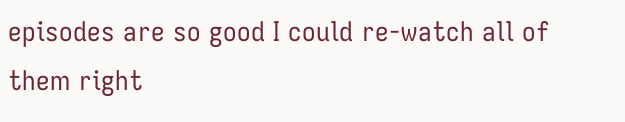episodes are so good I could re-watch all of them right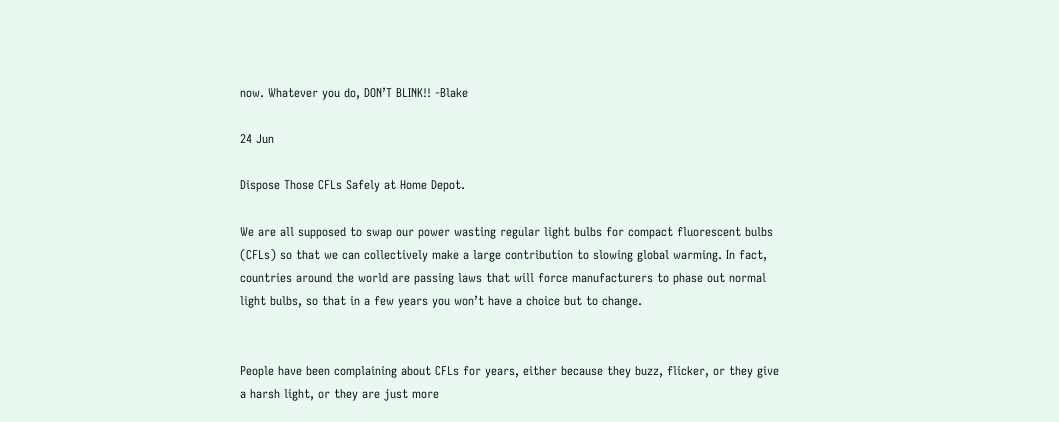now. Whatever you do, DON’T BLINK!! -Blake

24 Jun

Dispose Those CFLs Safely at Home Depot.

We are all supposed to swap our power wasting regular light bulbs for compact fluorescent bulbs (CFLs) so that we can collectively make a large contribution to slowing global warming. In fact, countries around the world are passing laws that will force manufacturers to phase out normal light bulbs, so that in a few years you won’t have a choice but to change.


People have been complaining about CFLs for years, either because they buzz, flicker, or they give a harsh light, or they are just more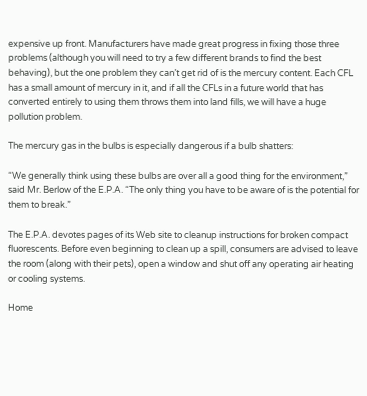expensive up front. Manufacturers have made great progress in fixing those three problems (although you will need to try a few different brands to find the best behaving), but the one problem they can’t get rid of is the mercury content. Each CFL has a small amount of mercury in it, and if all the CFLs in a future world that has converted entirely to using them throws them into land fills, we will have a huge pollution problem.

The mercury gas in the bulbs is especially dangerous if a bulb shatters:

“We generally think using these bulbs are over all a good thing for the environment,” said Mr. Berlow of the E.P.A. “The only thing you have to be aware of is the potential for them to break.”

The E.P.A. devotes pages of its Web site to cleanup instructions for broken compact fluorescents. Before even beginning to clean up a spill, consumers are advised to leave the room (along with their pets), open a window and shut off any operating air heating or cooling systems.

Home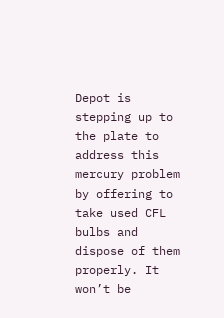Depot is stepping up to the plate to address this mercury problem by offering to take used CFL bulbs and dispose of them properly. It won’t be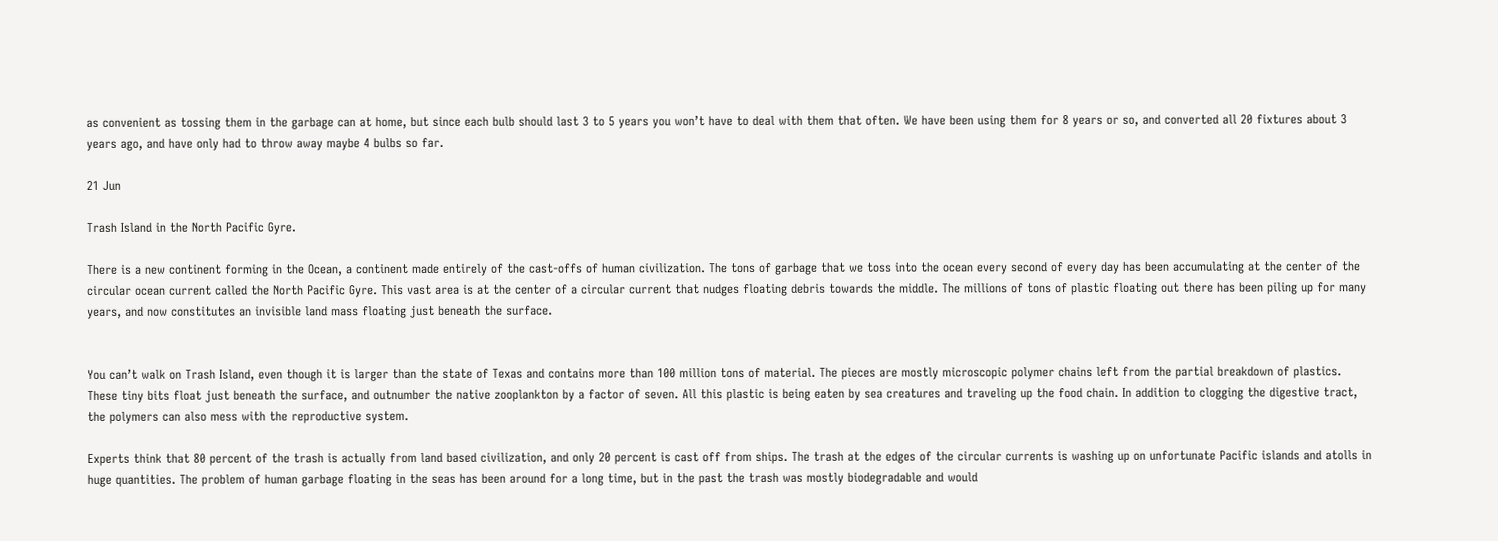as convenient as tossing them in the garbage can at home, but since each bulb should last 3 to 5 years you won’t have to deal with them that often. We have been using them for 8 years or so, and converted all 20 fixtures about 3 years ago, and have only had to throw away maybe 4 bulbs so far.

21 Jun

Trash Island in the North Pacific Gyre.

There is a new continent forming in the Ocean, a continent made entirely of the cast-offs of human civilization. The tons of garbage that we toss into the ocean every second of every day has been accumulating at the center of the circular ocean current called the North Pacific Gyre. This vast area is at the center of a circular current that nudges floating debris towards the middle. The millions of tons of plastic floating out there has been piling up for many years, and now constitutes an invisible land mass floating just beneath the surface.


You can’t walk on Trash Island, even though it is larger than the state of Texas and contains more than 100 million tons of material. The pieces are mostly microscopic polymer chains left from the partial breakdown of plastics. These tiny bits float just beneath the surface, and outnumber the native zooplankton by a factor of seven. All this plastic is being eaten by sea creatures and traveling up the food chain. In addition to clogging the digestive tract, the polymers can also mess with the reproductive system.

Experts think that 80 percent of the trash is actually from land based civilization, and only 20 percent is cast off from ships. The trash at the edges of the circular currents is washing up on unfortunate Pacific islands and atolls in huge quantities. The problem of human garbage floating in the seas has been around for a long time, but in the past the trash was mostly biodegradable and would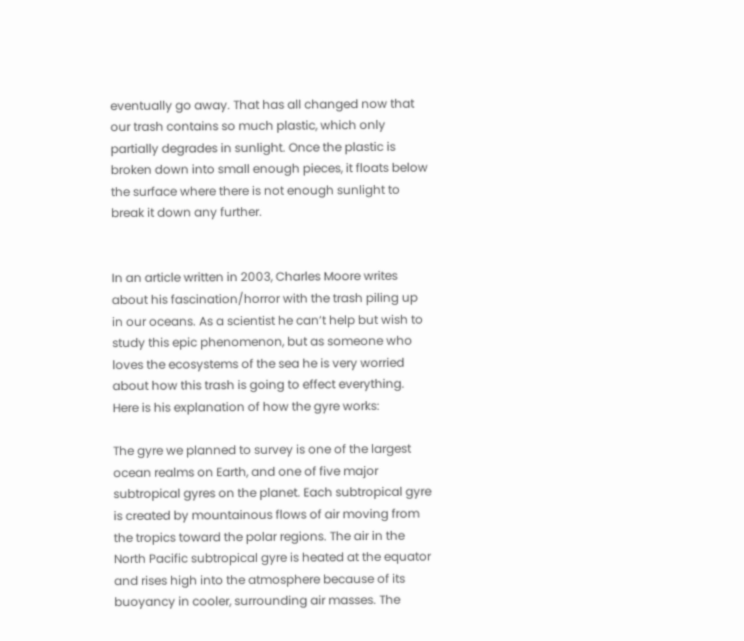eventually go away. That has all changed now that our trash contains so much plastic, which only partially degrades in sunlight. Once the plastic is broken down into small enough pieces, it floats below the surface where there is not enough sunlight to break it down any further.


In an article written in 2003, Charles Moore writes about his fascination/horror with the trash piling up in our oceans. As a scientist he can’t help but wish to study this epic phenomenon, but as someone who loves the ecosystems of the sea he is very worried about how this trash is going to effect everything. Here is his explanation of how the gyre works:

The gyre we planned to survey is one of the largest ocean realms on Earth, and one of five major subtropical gyres on the planet. Each subtropical gyre is created by mountainous flows of air moving from the tropics toward the polar regions. The air in the North Pacific subtropical gyre is heated at the equator and rises high into the atmosphere because of its buoyancy in cooler, surrounding air masses. The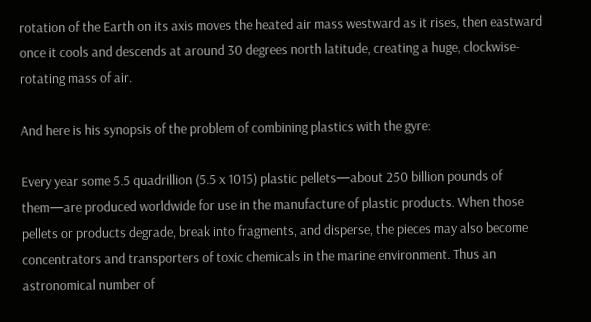rotation of the Earth on its axis moves the heated air mass westward as it rises, then eastward once it cools and descends at around 30 degrees north latitude, creating a huge, clockwise-rotating mass of air.

And here is his synopsis of the problem of combining plastics with the gyre:

Every year some 5.5 quadrillion (5.5 x 1015) plastic pellets—about 250 billion pounds of them—are produced worldwide for use in the manufacture of plastic products. When those pellets or products degrade, break into fragments, and disperse, the pieces may also become concentrators and transporters of toxic chemicals in the marine environment. Thus an astronomical number of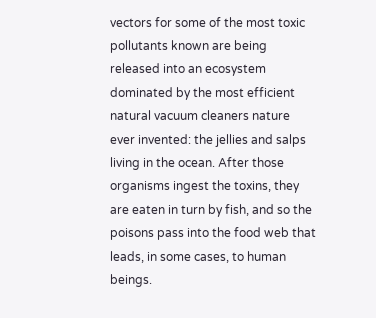vectors for some of the most toxic pollutants known are being released into an ecosystem dominated by the most efficient natural vacuum cleaners nature ever invented: the jellies and salps living in the ocean. After those organisms ingest the toxins, they are eaten in turn by fish, and so the poisons pass into the food web that leads, in some cases, to human beings.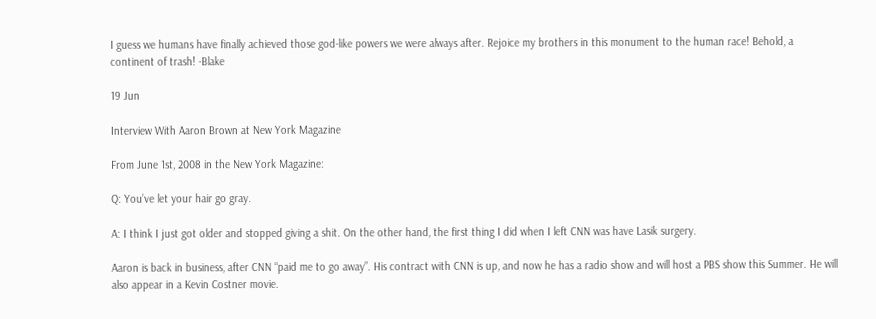I guess we humans have finally achieved those god-like powers we were always after. Rejoice my brothers in this monument to the human race! Behold, a continent of trash! -Blake

19 Jun

Interview With Aaron Brown at New York Magazine

From June 1st, 2008 in the New York Magazine:

Q: You’ve let your hair go gray.

A: I think I just got older and stopped giving a shit. On the other hand, the first thing I did when I left CNN was have Lasik surgery.

Aaron is back in business, after CNN “paid me to go away”. His contract with CNN is up, and now he has a radio show and will host a PBS show this Summer. He will also appear in a Kevin Costner movie.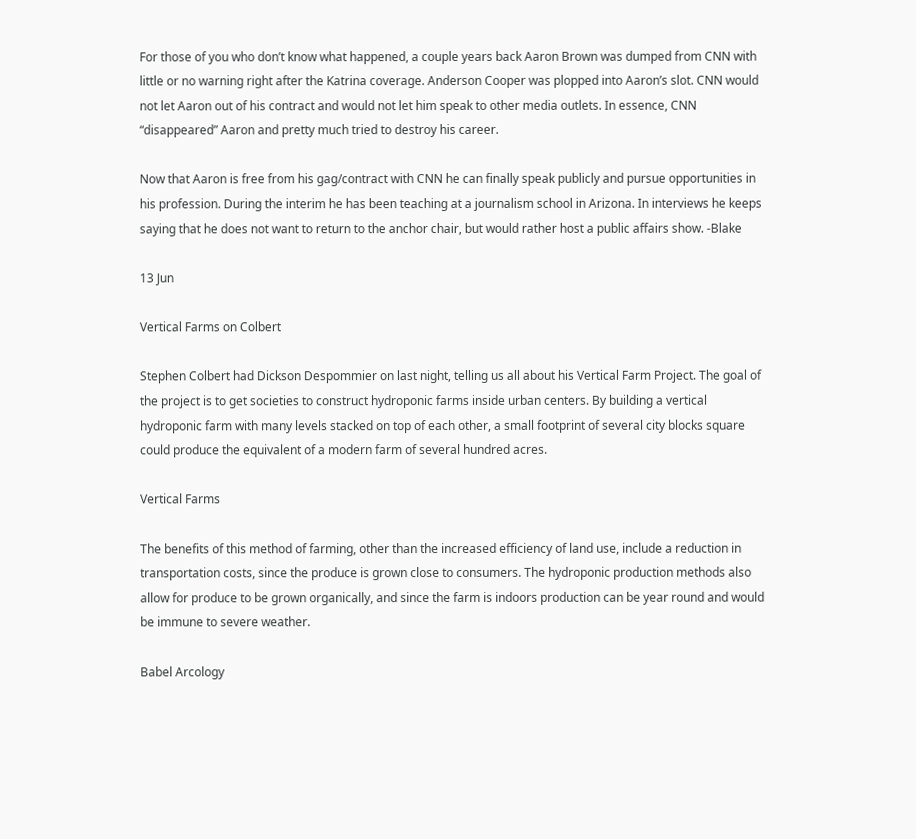For those of you who don’t know what happened, a couple years back Aaron Brown was dumped from CNN with little or no warning right after the Katrina coverage. Anderson Cooper was plopped into Aaron’s slot. CNN would not let Aaron out of his contract and would not let him speak to other media outlets. In essence, CNN “disappeared” Aaron and pretty much tried to destroy his career.

Now that Aaron is free from his gag/contract with CNN he can finally speak publicly and pursue opportunities in his profession. During the interim he has been teaching at a journalism school in Arizona. In interviews he keeps saying that he does not want to return to the anchor chair, but would rather host a public affairs show. -Blake

13 Jun

Vertical Farms on Colbert

Stephen Colbert had Dickson Despommier on last night, telling us all about his Vertical Farm Project. The goal of the project is to get societies to construct hydroponic farms inside urban centers. By building a vertical hydroponic farm with many levels stacked on top of each other, a small footprint of several city blocks square could produce the equivalent of a modern farm of several hundred acres.

Vertical Farms

The benefits of this method of farming, other than the increased efficiency of land use, include a reduction in transportation costs, since the produce is grown close to consumers. The hydroponic production methods also allow for produce to be grown organically, and since the farm is indoors production can be year round and would be immune to severe weather.

Babel Arcology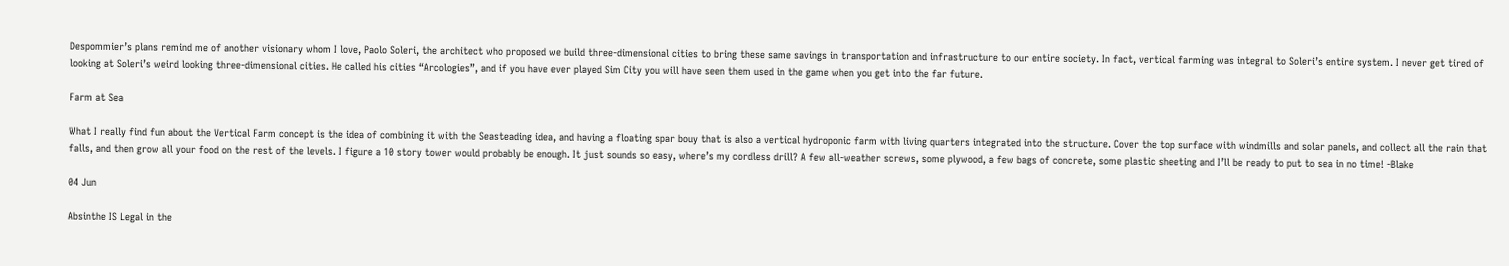Despommier’s plans remind me of another visionary whom I love, Paolo Soleri, the architect who proposed we build three-dimensional cities to bring these same savings in transportation and infrastructure to our entire society. In fact, vertical farming was integral to Soleri’s entire system. I never get tired of looking at Soleri’s weird looking three-dimensional cities. He called his cities “Arcologies”, and if you have ever played Sim City you will have seen them used in the game when you get into the far future.

Farm at Sea

What I really find fun about the Vertical Farm concept is the idea of combining it with the Seasteading idea, and having a floating spar bouy that is also a vertical hydroponic farm with living quarters integrated into the structure. Cover the top surface with windmills and solar panels, and collect all the rain that falls, and then grow all your food on the rest of the levels. I figure a 10 story tower would probably be enough. It just sounds so easy, where’s my cordless drill? A few all-weather screws, some plywood, a few bags of concrete, some plastic sheeting and I’ll be ready to put to sea in no time! -Blake

04 Jun

Absinthe IS Legal in the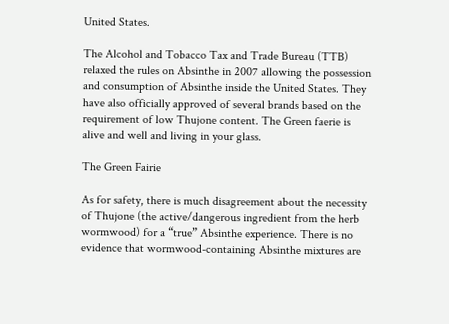United States.

The Alcohol and Tobacco Tax and Trade Bureau (TTB) relaxed the rules on Absinthe in 2007 allowing the possession and consumption of Absinthe inside the United States. They have also officially approved of several brands based on the requirement of low Thujone content. The Green faerie is alive and well and living in your glass.

The Green Fairie

As for safety, there is much disagreement about the necessity of Thujone (the active/dangerous ingredient from the herb wormwood) for a “true” Absinthe experience. There is no evidence that wormwood-containing Absinthe mixtures are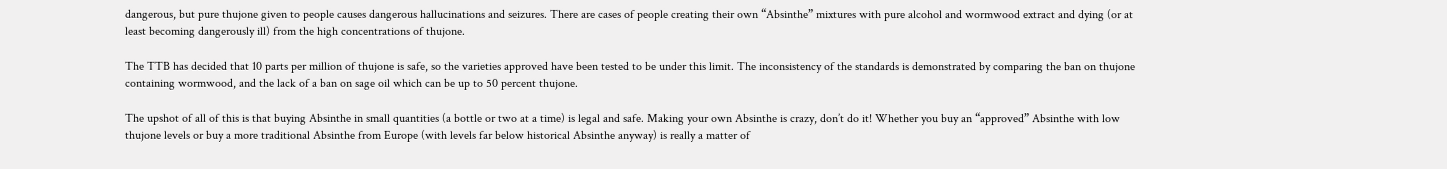dangerous, but pure thujone given to people causes dangerous hallucinations and seizures. There are cases of people creating their own “Absinthe” mixtures with pure alcohol and wormwood extract and dying (or at least becoming dangerously ill) from the high concentrations of thujone.

The TTB has decided that 10 parts per million of thujone is safe, so the varieties approved have been tested to be under this limit. The inconsistency of the standards is demonstrated by comparing the ban on thujone containing wormwood, and the lack of a ban on sage oil which can be up to 50 percent thujone.

The upshot of all of this is that buying Absinthe in small quantities (a bottle or two at a time) is legal and safe. Making your own Absinthe is crazy, don’t do it! Whether you buy an “approved” Absinthe with low thujone levels or buy a more traditional Absinthe from Europe (with levels far below historical Absinthe anyway) is really a matter of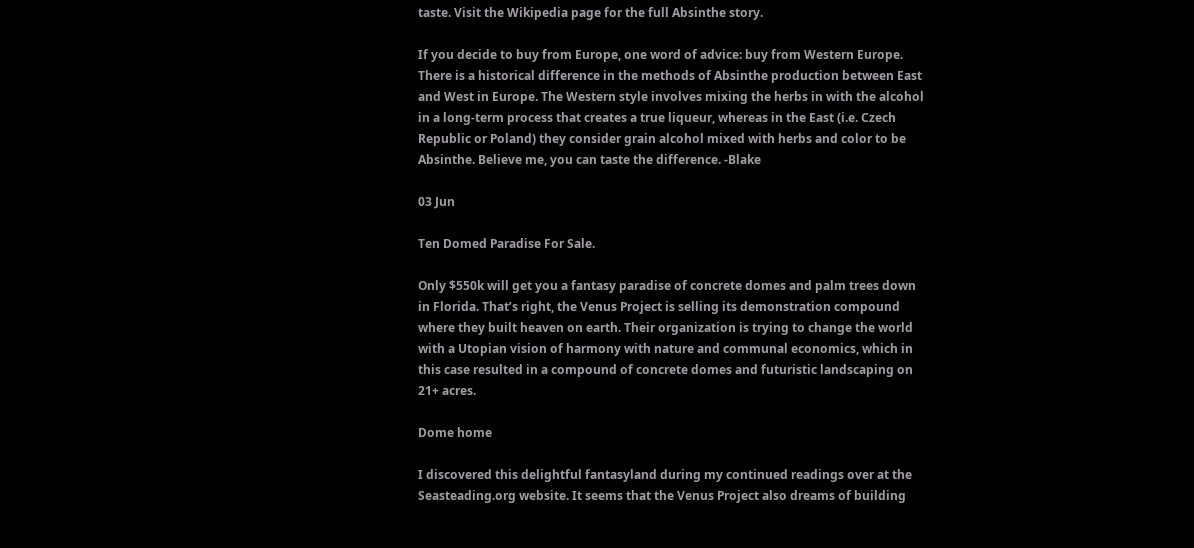taste. Visit the Wikipedia page for the full Absinthe story.

If you decide to buy from Europe, one word of advice: buy from Western Europe. There is a historical difference in the methods of Absinthe production between East and West in Europe. The Western style involves mixing the herbs in with the alcohol in a long-term process that creates a true liqueur, whereas in the East (i.e. Czech Republic or Poland) they consider grain alcohol mixed with herbs and color to be Absinthe. Believe me, you can taste the difference. -Blake

03 Jun

Ten Domed Paradise For Sale.

Only $550k will get you a fantasy paradise of concrete domes and palm trees down in Florida. That’s right, the Venus Project is selling its demonstration compound where they built heaven on earth. Their organization is trying to change the world with a Utopian vision of harmony with nature and communal economics, which in this case resulted in a compound of concrete domes and futuristic landscaping on 21+ acres.

Dome home

I discovered this delightful fantasyland during my continued readings over at the Seasteading.org website. It seems that the Venus Project also dreams of building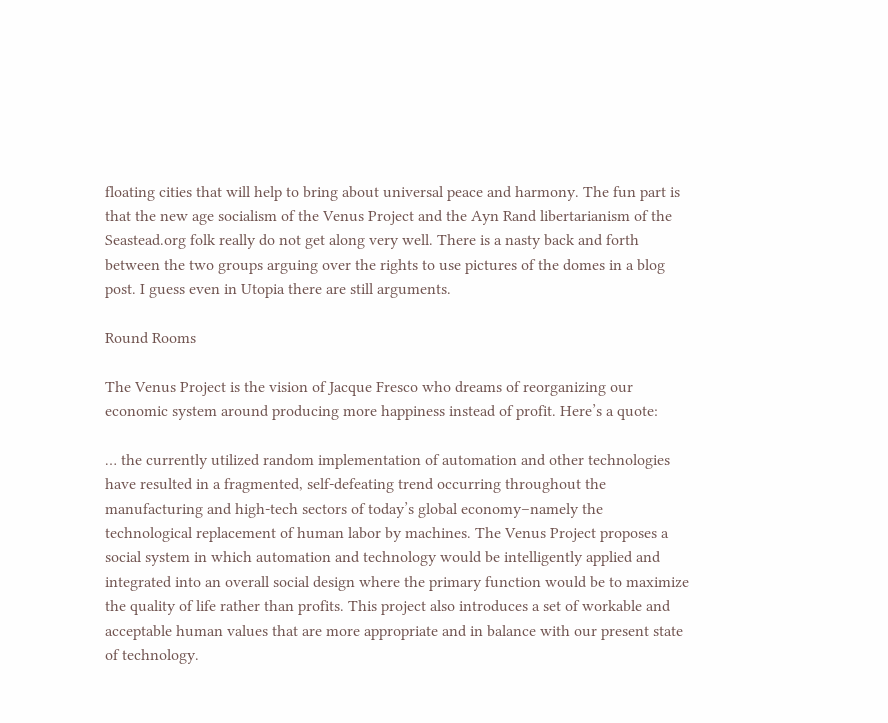floating cities that will help to bring about universal peace and harmony. The fun part is that the new age socialism of the Venus Project and the Ayn Rand libertarianism of the Seastead.org folk really do not get along very well. There is a nasty back and forth between the two groups arguing over the rights to use pictures of the domes in a blog post. I guess even in Utopia there are still arguments.

Round Rooms

The Venus Project is the vision of Jacque Fresco who dreams of reorganizing our economic system around producing more happiness instead of profit. Here’s a quote:

… the currently utilized random implementation of automation and other technologies have resulted in a fragmented, self-defeating trend occurring throughout the manufacturing and high-tech sectors of today’s global economy–namely the technological replacement of human labor by machines. The Venus Project proposes a social system in which automation and technology would be intelligently applied and integrated into an overall social design where the primary function would be to maximize the quality of life rather than profits. This project also introduces a set of workable and acceptable human values that are more appropriate and in balance with our present state of technology.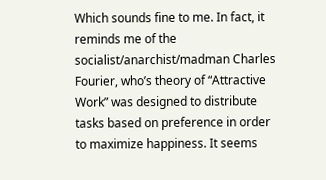Which sounds fine to me. In fact, it reminds me of the socialist/anarchist/madman Charles Fourier, who’s theory of “Attractive Work” was designed to distribute tasks based on preference in order to maximize happiness. It seems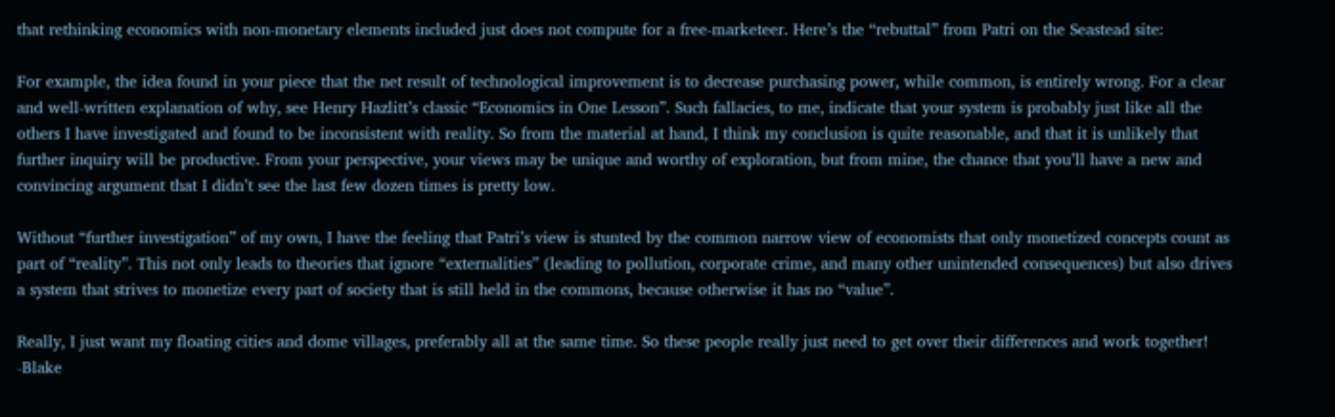that rethinking economics with non-monetary elements included just does not compute for a free-marketeer. Here’s the “rebuttal” from Patri on the Seastead site:

For example, the idea found in your piece that the net result of technological improvement is to decrease purchasing power, while common, is entirely wrong. For a clear and well-written explanation of why, see Henry Hazlitt’s classic “Economics in One Lesson”. Such fallacies, to me, indicate that your system is probably just like all the others I have investigated and found to be inconsistent with reality. So from the material at hand, I think my conclusion is quite reasonable, and that it is unlikely that further inquiry will be productive. From your perspective, your views may be unique and worthy of exploration, but from mine, the chance that you’ll have a new and convincing argument that I didn’t see the last few dozen times is pretty low.

Without “further investigation” of my own, I have the feeling that Patri’s view is stunted by the common narrow view of economists that only monetized concepts count as part of “reality”. This not only leads to theories that ignore “externalities” (leading to pollution, corporate crime, and many other unintended consequences) but also drives a system that strives to monetize every part of society that is still held in the commons, because otherwise it has no “value”.

Really, I just want my floating cities and dome villages, preferably all at the same time. So these people really just need to get over their differences and work together! -Blake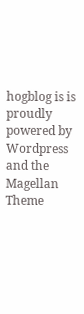hogblog is is proudly powered by Wordpress and the Magellan Theme